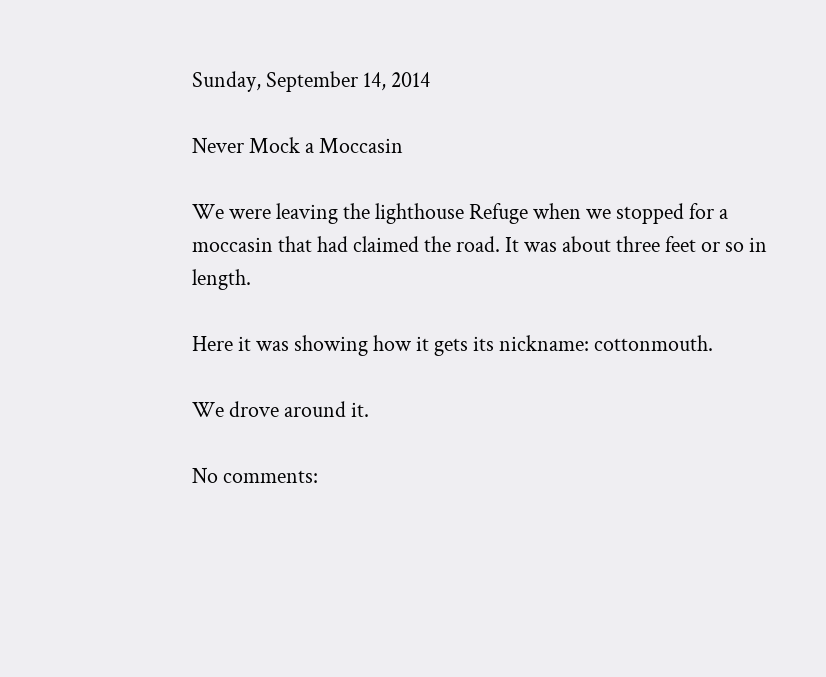Sunday, September 14, 2014

Never Mock a Moccasin

We were leaving the lighthouse Refuge when we stopped for a moccasin that had claimed the road. It was about three feet or so in length.

Here it was showing how it gets its nickname: cottonmouth.

We drove around it.

No comments: